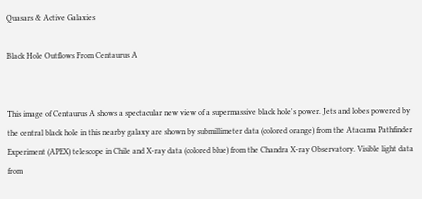Quasars & Active Galaxies

Black Hole Outflows From Centaurus A


This image of Centaurus A shows a spectacular new view of a supermassive black hole's power. Jets and lobes powered by the central black hole in this nearby galaxy are shown by submillimeter data (colored orange) from the Atacama Pathfinder Experiment (APEX) telescope in Chile and X-ray data (colored blue) from the Chandra X-ray Observatory. Visible light data from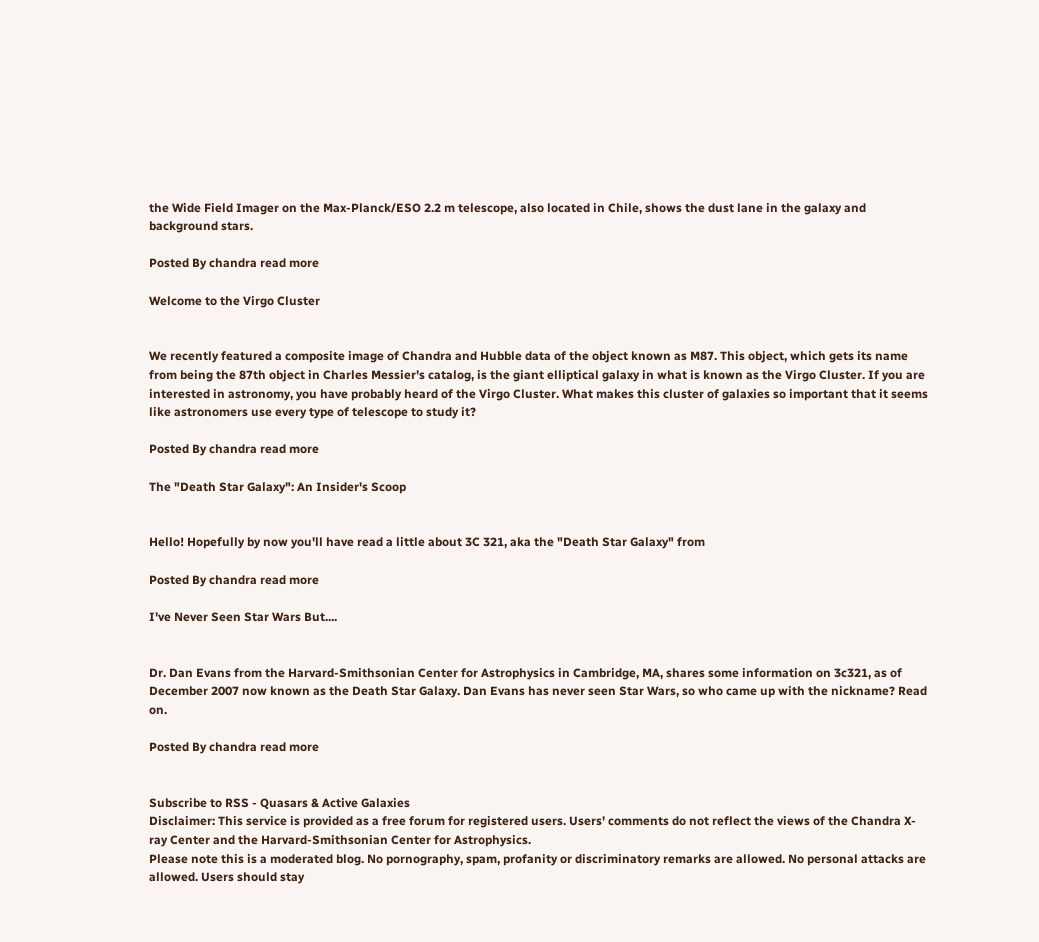the Wide Field Imager on the Max-Planck/ESO 2.2 m telescope, also located in Chile, shows the dust lane in the galaxy and background stars.

Posted By chandra read more

Welcome to the Virgo Cluster


We recently featured a composite image of Chandra and Hubble data of the object known as M87. This object, which gets its name from being the 87th object in Charles Messier's catalog, is the giant elliptical galaxy in what is known as the Virgo Cluster. If you are interested in astronomy, you have probably heard of the Virgo Cluster. What makes this cluster of galaxies so important that it seems like astronomers use every type of telescope to study it?

Posted By chandra read more

The "Death Star Galaxy": An Insider's Scoop


Hello! Hopefully by now you'll have read a little about 3C 321, aka the "Death Star Galaxy" from

Posted By chandra read more

I've Never Seen Star Wars But....


Dr. Dan Evans from the Harvard-Smithsonian Center for Astrophysics in Cambridge, MA, shares some information on 3c321, as of December 2007 now known as the Death Star Galaxy. Dan Evans has never seen Star Wars, so who came up with the nickname? Read on.

Posted By chandra read more


Subscribe to RSS - Quasars & Active Galaxies
Disclaimer: This service is provided as a free forum for registered users. Users' comments do not reflect the views of the Chandra X-ray Center and the Harvard-Smithsonian Center for Astrophysics.
Please note this is a moderated blog. No pornography, spam, profanity or discriminatory remarks are allowed. No personal attacks are allowed. Users should stay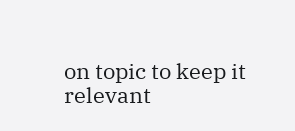on topic to keep it relevant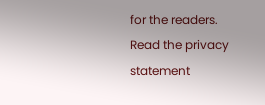for the readers.
Read the privacy statement